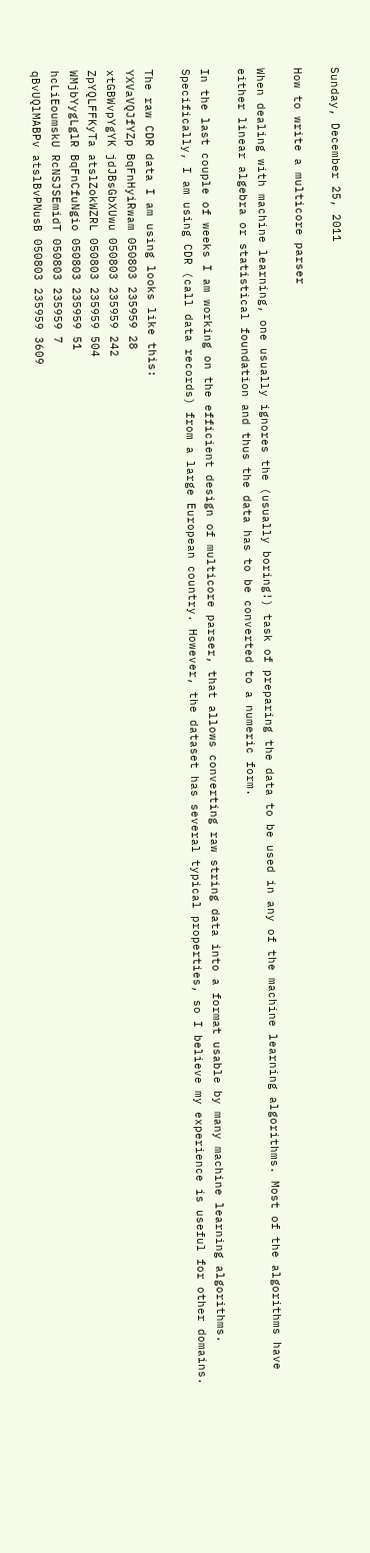Sunday, December 25, 2011

How to write a multicore parser

When dealing with machine learning, one usually ignores the (usually boring!) task of preparing the data to be used in any of the machine learning algorithms. Most of the algorithms have either linear algebra or statistical foundation and thus the data has to be converted to a numeric form.

In the last couple of weeks I am working on the efficient design of multicore parser, that allows converting raw string data into a format usable by many machine learning algorithms. Specifically, I am using CDR (call data records) from a large European country. However, the dataset has several typical properties, so I believe my experience is useful for other domains.

The raw CDR data I am using looks like this:
YXVaVQJfYZp BqFnHyiRwam 050803 235959 28
xtGBWvpYgYK jdJBsGbXUwu 050803 235959 242
ZpYQLFFKyTa atslZokWZRL 050803 235959 504
WMjbYygLglR BqFnCfuNgio 050803 235959 51
hcLiEoumskU RcNSJSEmidT 050803 235959 7
qBvUQlMABPv atslBvPNusB 050803 235959 3609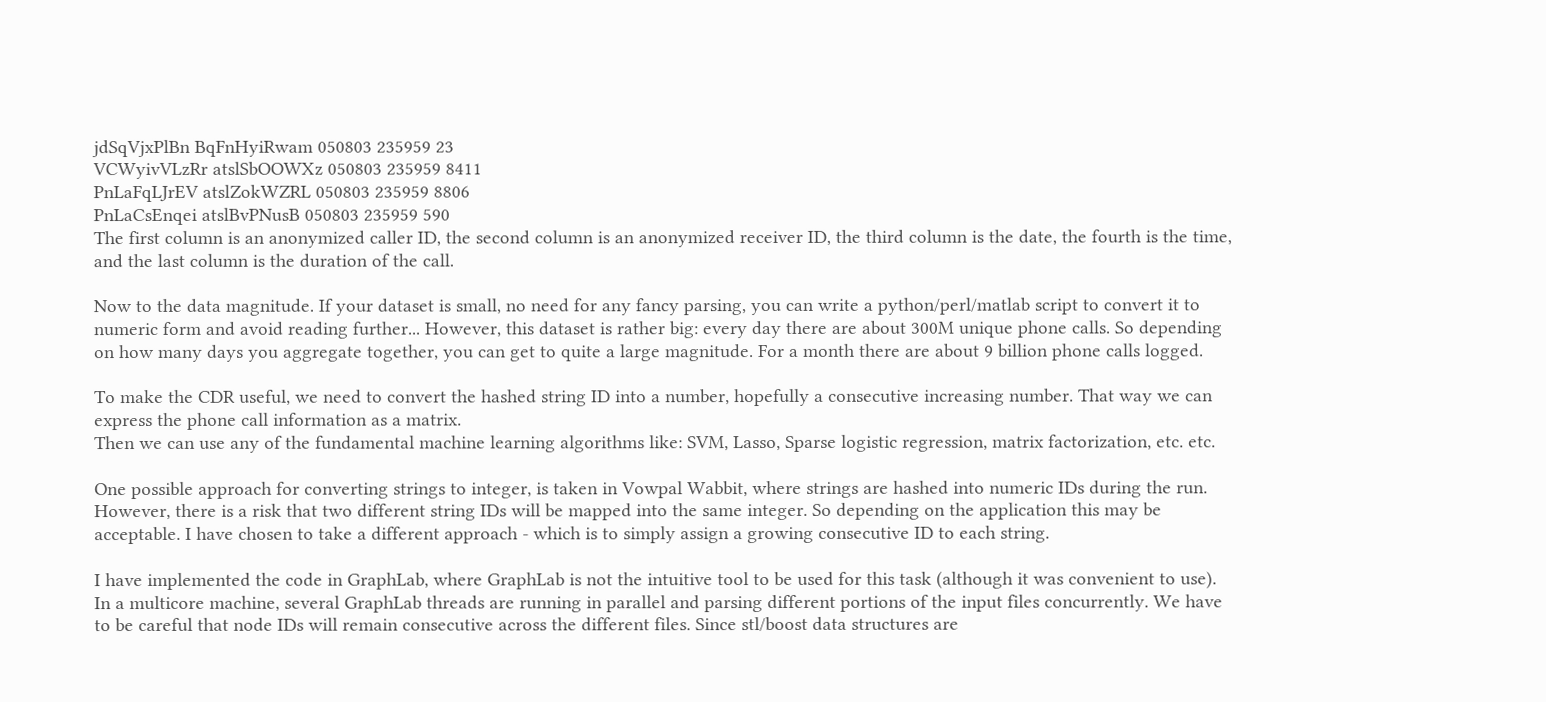jdSqVjxPlBn BqFnHyiRwam 050803 235959 23
VCWyivVLzRr atslSbOOWXz 050803 235959 8411
PnLaFqLJrEV atslZokWZRL 050803 235959 8806
PnLaCsEnqei atslBvPNusB 050803 235959 590
The first column is an anonymized caller ID, the second column is an anonymized receiver ID, the third column is the date, the fourth is the time, and the last column is the duration of the call.

Now to the data magnitude. If your dataset is small, no need for any fancy parsing, you can write a python/perl/matlab script to convert it to numeric form and avoid reading further... However, this dataset is rather big: every day there are about 300M unique phone calls. So depending on how many days you aggregate together, you can get to quite a large magnitude. For a month there are about 9 billion phone calls logged.

To make the CDR useful, we need to convert the hashed string ID into a number, hopefully a consecutive increasing number. That way we can express the phone call information as a matrix.
Then we can use any of the fundamental machine learning algorithms like: SVM, Lasso, Sparse logistic regression, matrix factorization, etc. etc.

One possible approach for converting strings to integer, is taken in Vowpal Wabbit, where strings are hashed into numeric IDs during the run. However, there is a risk that two different string IDs will be mapped into the same integer. So depending on the application this may be acceptable. I have chosen to take a different approach - which is to simply assign a growing consecutive ID to each string.

I have implemented the code in GraphLab, where GraphLab is not the intuitive tool to be used for this task (although it was convenient to use). In a multicore machine, several GraphLab threads are running in parallel and parsing different portions of the input files concurrently. We have to be careful that node IDs will remain consecutive across the different files. Since stl/boost data structures are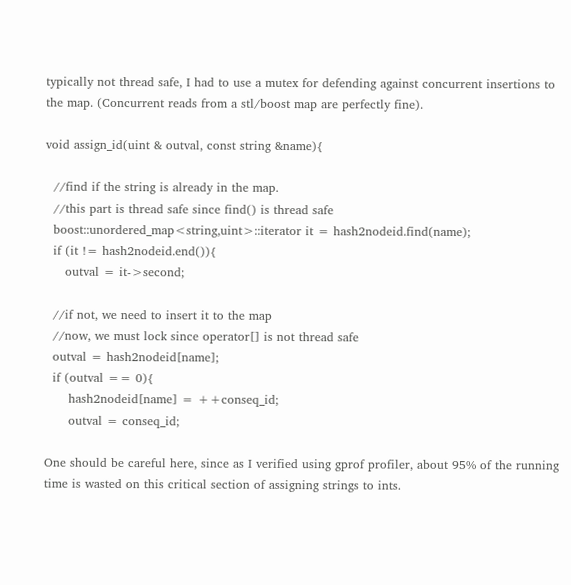typically not thread safe, I had to use a mutex for defending against concurrent insertions to the map. (Concurrent reads from a stl/boost map are perfectly fine).

void assign_id(uint & outval, const string &name){

  //find if the string is already in the map.
  //this part is thread safe since find() is thread safe
  boost::unordered_map<string,uint>::iterator it = hash2nodeid.find(name);
  if (it != hash2nodeid.end()){
     outval = it->second;

  //if not, we need to insert it to the map
  //now, we must lock since operator[] is not thread safe
  outval = hash2nodeid[name];
  if (outval == 0){
      hash2nodeid[name] = ++conseq_id;
      outval = conseq_id;

One should be careful here, since as I verified using gprof profiler, about 95% of the running time is wasted on this critical section of assigning strings to ints.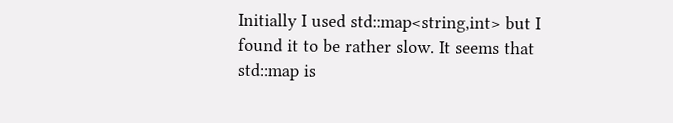Initially I used std::map<string,int> but I found it to be rather slow. It seems that std::map is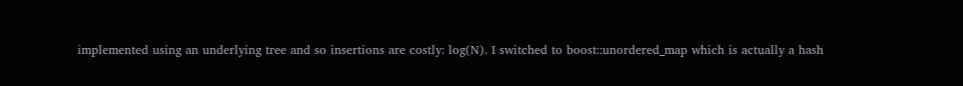implemented using an underlying tree and so insertions are costly: log(N). I switched to boost::unordered_map which is actually a hash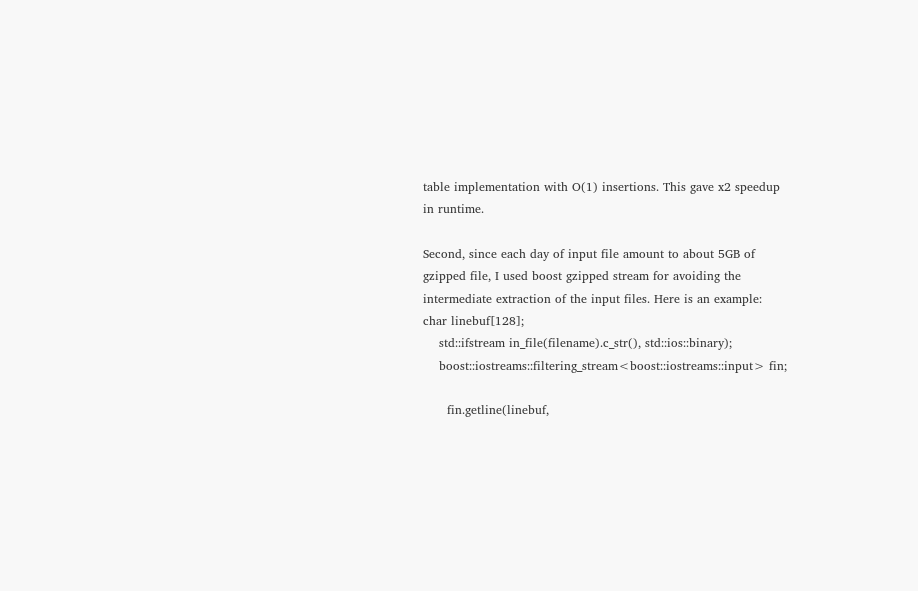table implementation with O(1) insertions. This gave x2 speedup in runtime.

Second, since each day of input file amount to about 5GB of gzipped file, I used boost gzipped stream for avoiding the intermediate extraction of the input files. Here is an example:
char linebuf[128];
    std::ifstream in_file(filename).c_str(), std::ios::binary);
    boost::iostreams::filtering_stream<boost::iostreams::input> fin;

      fin.getline(linebuf,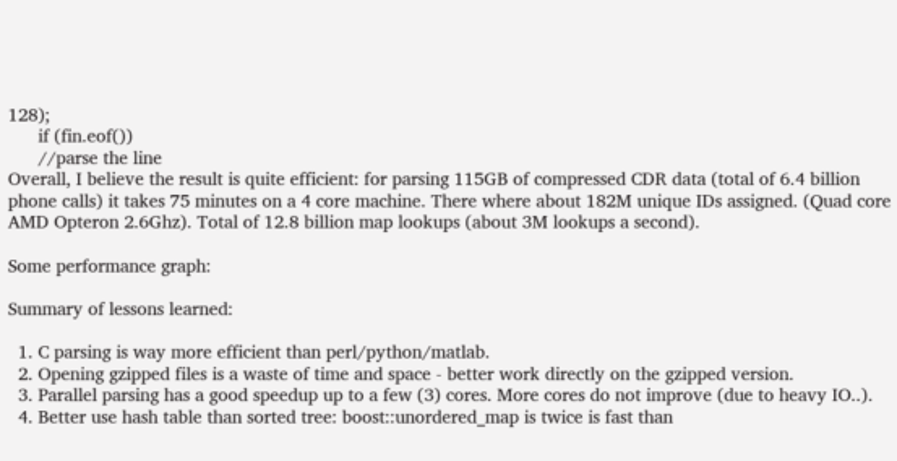128);
      if (fin.eof())
      //parse the line
Overall, I believe the result is quite efficient: for parsing 115GB of compressed CDR data (total of 6.4 billion phone calls) it takes 75 minutes on a 4 core machine. There where about 182M unique IDs assigned. (Quad core AMD Opteron 2.6Ghz). Total of 12.8 billion map lookups (about 3M lookups a second).

Some performance graph:

Summary of lessons learned:

  1. C parsing is way more efficient than perl/python/matlab.
  2. Opening gzipped files is a waste of time and space - better work directly on the gzipped version.
  3. Parallel parsing has a good speedup up to a few (3) cores. More cores do not improve (due to heavy IO..).
  4. Better use hash table than sorted tree: boost::unordered_map is twice is fast than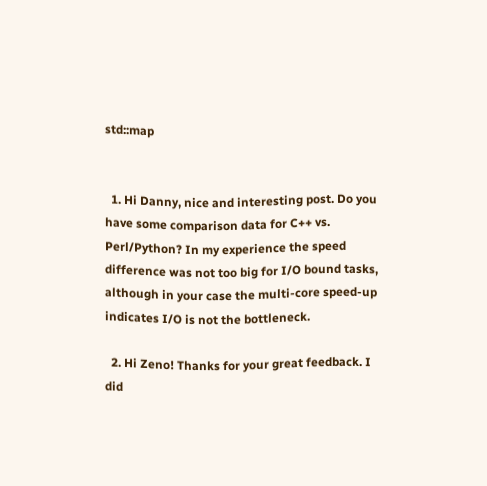std::map


  1. Hi Danny, nice and interesting post. Do you have some comparison data for C++ vs. Perl/Python? In my experience the speed difference was not too big for I/O bound tasks, although in your case the multi-core speed-up indicates I/O is not the bottleneck.

  2. Hi Zeno! Thanks for your great feedback. I did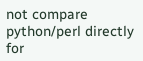not compare python/perl directly for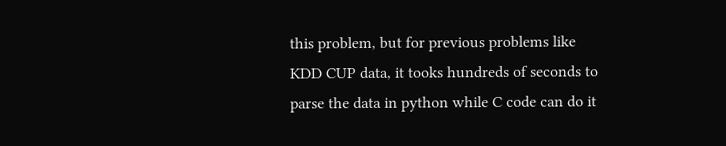this problem, but for previous problems like KDD CUP data, it tooks hundreds of seconds to parse the data in python while C code can do it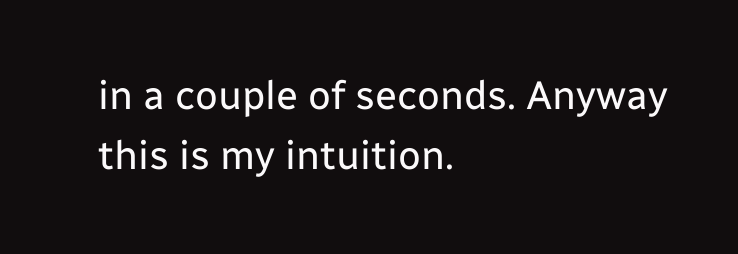in a couple of seconds. Anyway this is my intuition.